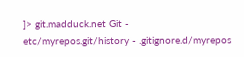]> git.madduck.net Git - etc/myrepos.git/history - .gitignore.d/myrepos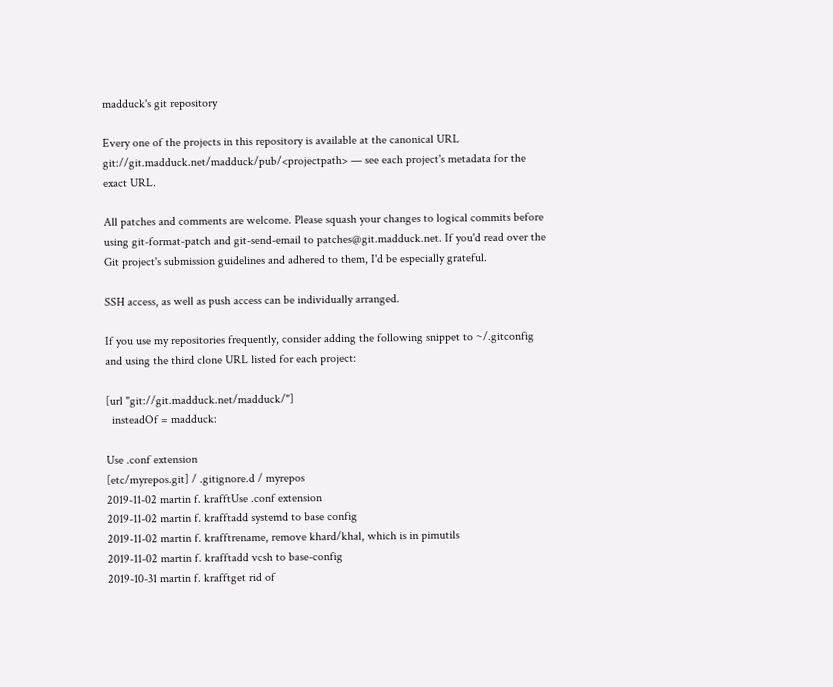madduck's git repository

Every one of the projects in this repository is available at the canonical URL git://git.madduck.net/madduck/pub/<projectpath> — see each project's metadata for the exact URL.

All patches and comments are welcome. Please squash your changes to logical commits before using git-format-patch and git-send-email to patches@git.madduck.net. If you'd read over the Git project's submission guidelines and adhered to them, I'd be especially grateful.

SSH access, as well as push access can be individually arranged.

If you use my repositories frequently, consider adding the following snippet to ~/.gitconfig and using the third clone URL listed for each project:

[url "git://git.madduck.net/madduck/"]
  insteadOf = madduck:

Use .conf extension
[etc/myrepos.git] / .gitignore.d / myrepos
2019-11-02 martin f. krafftUse .conf extension
2019-11-02 martin f. krafftadd systemd to base config
2019-11-02 martin f. krafftrename, remove khard/khal, which is in pimutils
2019-11-02 martin f. krafftadd vcsh to base-config
2019-10-31 martin f. krafftget rid of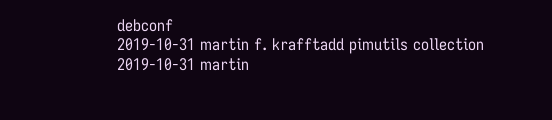debconf
2019-10-31 martin f. krafftadd pimutils collection
2019-10-31 martin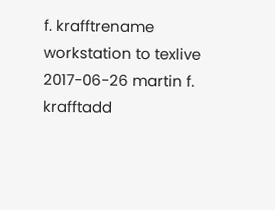f. krafftrename workstation to texlive
2017-06-26 martin f. krafftadd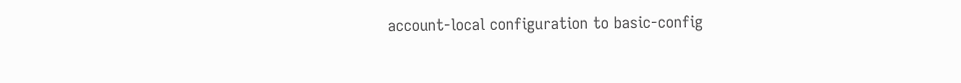account-local configuration to basic-config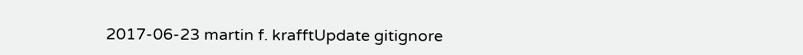2017-06-23 martin f. krafftUpdate gitignore